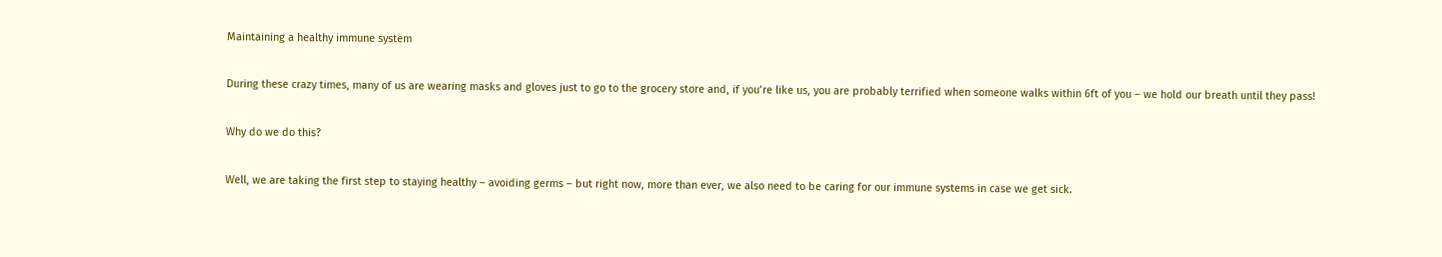Maintaining a healthy immune system

During these crazy times, many of us are wearing masks and gloves just to go to the grocery store and, if you’re like us, you are probably terrified when someone walks within 6ft of you – we hold our breath until they pass!

Why do we do this?

Well, we are taking the first step to staying healthy – avoiding germs – but right now, more than ever, we also need to be caring for our immune systems in case we get sick.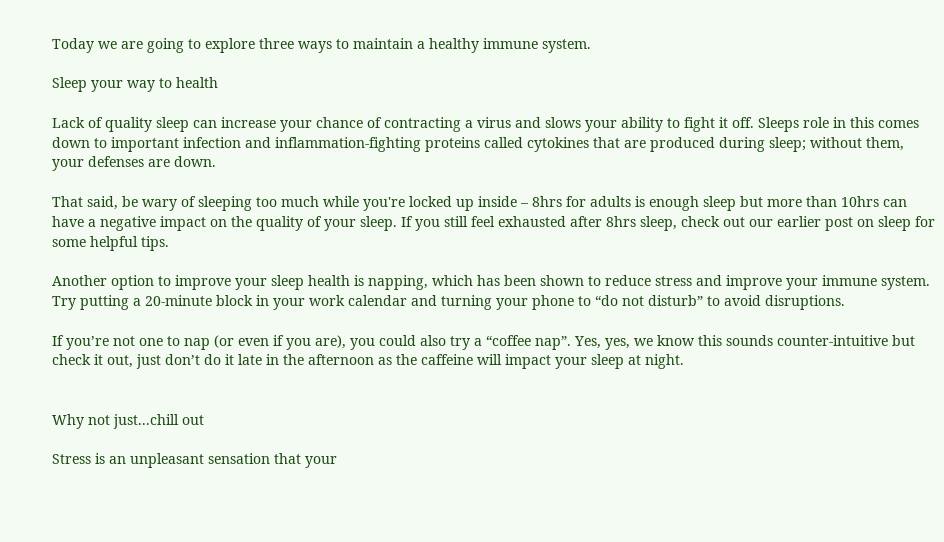Today we are going to explore three ways to maintain a healthy immune system.

Sleep your way to health

Lack of quality sleep can increase your chance of contracting a virus and slows your ability to fight it off. Sleeps role in this comes down to important infection and inflammation-fighting proteins called cytokines that are produced during sleep; without them, your defenses are down.

That said, be wary of sleeping too much while you're locked up inside – 8hrs for adults is enough sleep but more than 10hrs can have a negative impact on the quality of your sleep. If you still feel exhausted after 8hrs sleep, check out our earlier post on sleep for some helpful tips.

Another option to improve your sleep health is napping, which has been shown to reduce stress and improve your immune system. Try putting a 20-minute block in your work calendar and turning your phone to “do not disturb” to avoid disruptions.

If you’re not one to nap (or even if you are), you could also try a “coffee nap”. Yes, yes, we know this sounds counter-intuitive but check it out, just don’t do it late in the afternoon as the caffeine will impact your sleep at night.


Why not just...chill out

Stress is an unpleasant sensation that your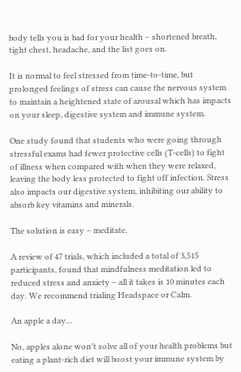body tells you is bad for your health – shortened breath, tight chest, headache, and the list goes on.

It is normal to feel stressed from time-to-time, but prolonged feelings of stress can cause the nervous system to maintain a heightened state of arousal which has impacts on your sleep, digestive system and immune system.

One study found that students who were going through stressful exams had fewer protective cells (T-cells) to fight of illness when compared with when they were relaxed, leaving the body less protected to fight off infection. Stress also impacts our digestive system, inhibiting our ability to absorb key vitamins and minerals.

The solution is easy – meditate.

A review of 47 trials, which included a total of 3,515 participants, found that mindfulness meditation led to reduced stress and anxiety – all it takes is 10 minutes each day. We recommend trialing Headspace or Calm.

An apple a day...

No, apples alone won’t solve all of your health problems but eating a plant-rich diet will boost your immune system by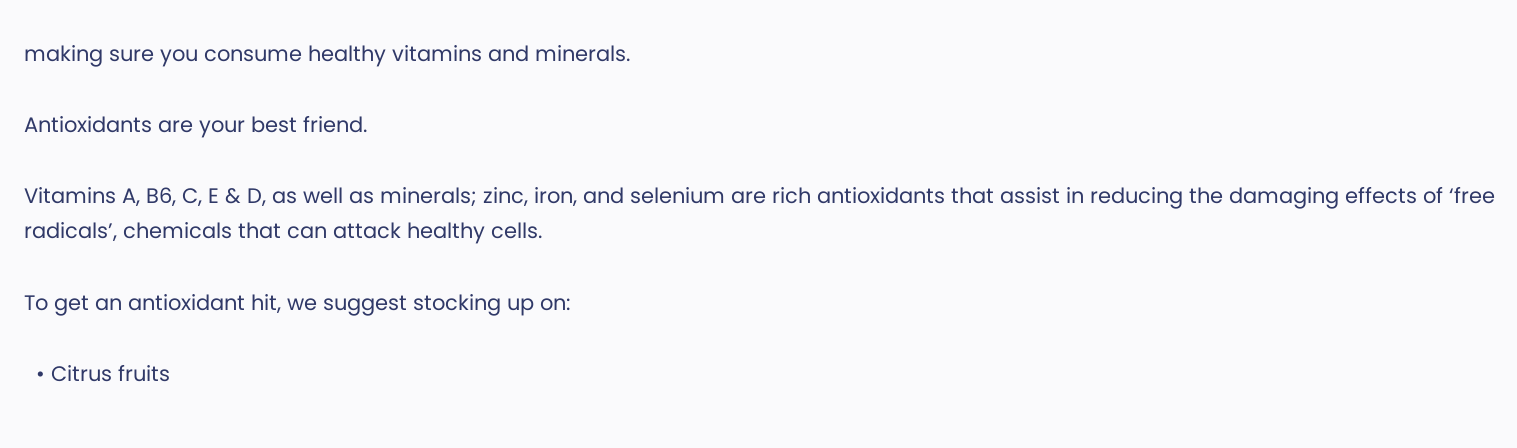making sure you consume healthy vitamins and minerals.

Antioxidants are your best friend.

Vitamins A, B6, C, E & D, as well as minerals; zinc, iron, and selenium are rich antioxidants that assist in reducing the damaging effects of ‘free radicals’, chemicals that can attack healthy cells.

To get an antioxidant hit, we suggest stocking up on:

  • Citrus fruits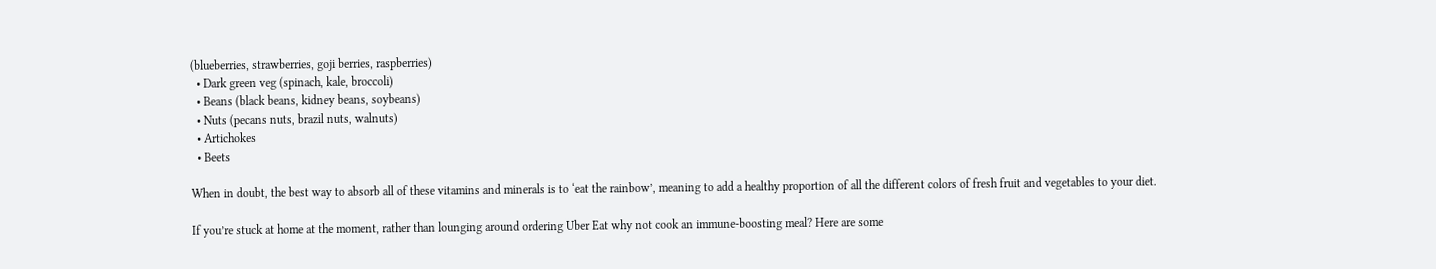(blueberries, strawberries, goji berries, raspberries)
  • Dark green veg (spinach, kale, broccoli)
  • Beans (black beans, kidney beans, soybeans)
  • Nuts (pecans nuts, brazil nuts, walnuts)
  • Artichokes
  • Beets

When in doubt, the best way to absorb all of these vitamins and minerals is to ‘eat the rainbow’, meaning to add a healthy proportion of all the different colors of fresh fruit and vegetables to your diet.

If you’re stuck at home at the moment, rather than lounging around ordering Uber Eat why not cook an immune-boosting meal? Here are some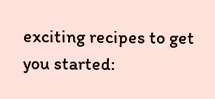exciting recipes to get you started: